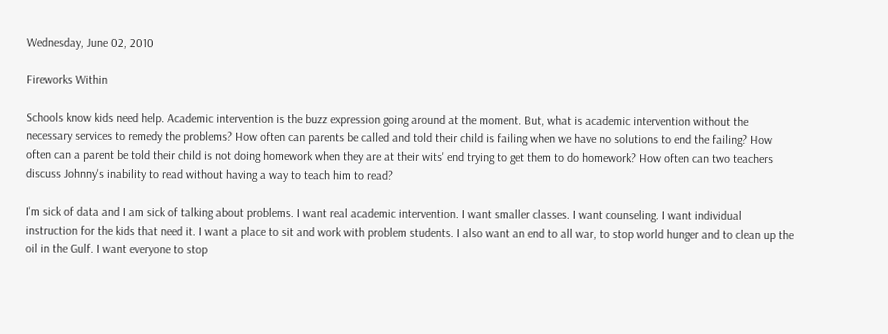Wednesday, June 02, 2010

Fireworks Within

Schools know kids need help. Academic intervention is the buzz expression going around at the moment. But, what is academic intervention without the necessary services to remedy the problems? How often can parents be called and told their child is failing when we have no solutions to end the failing? How often can a parent be told their child is not doing homework when they are at their wits' end trying to get them to do homework? How often can two teachers discuss Johnny's inability to read without having a way to teach him to read?

I'm sick of data and I am sick of talking about problems. I want real academic intervention. I want smaller classes. I want counseling. I want individual instruction for the kids that need it. I want a place to sit and work with problem students. I also want an end to all war, to stop world hunger and to clean up the oil in the Gulf. I want everyone to stop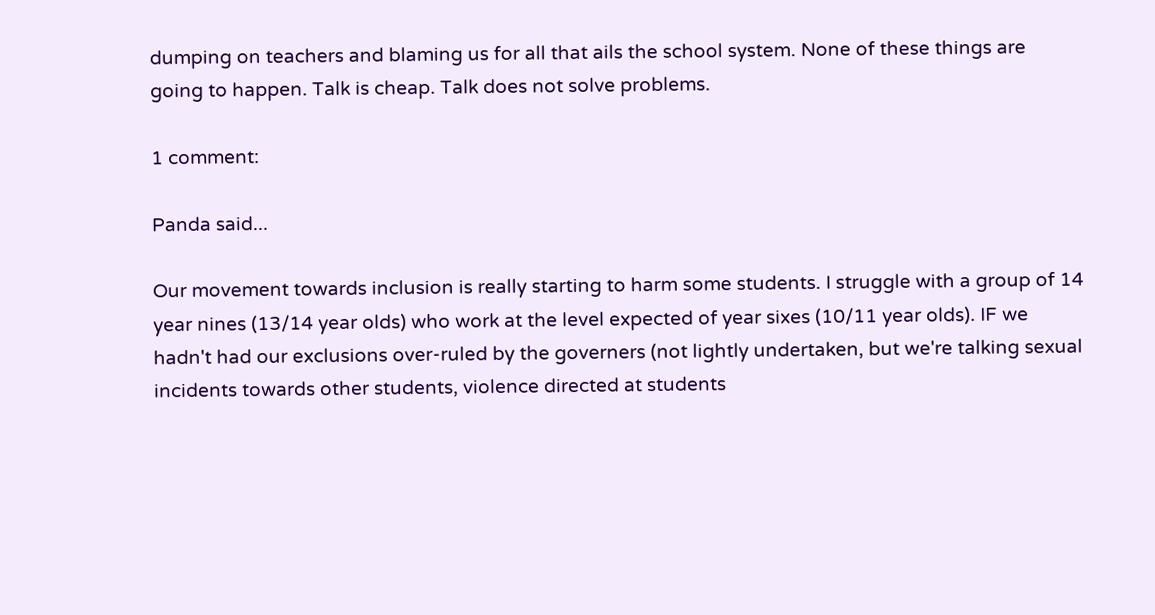dumping on teachers and blaming us for all that ails the school system. None of these things are going to happen. Talk is cheap. Talk does not solve problems.

1 comment:

Panda said...

Our movement towards inclusion is really starting to harm some students. I struggle with a group of 14 year nines (13/14 year olds) who work at the level expected of year sixes (10/11 year olds). IF we hadn't had our exclusions over-ruled by the governers (not lightly undertaken, but we're talking sexual incidents towards other students, violence directed at students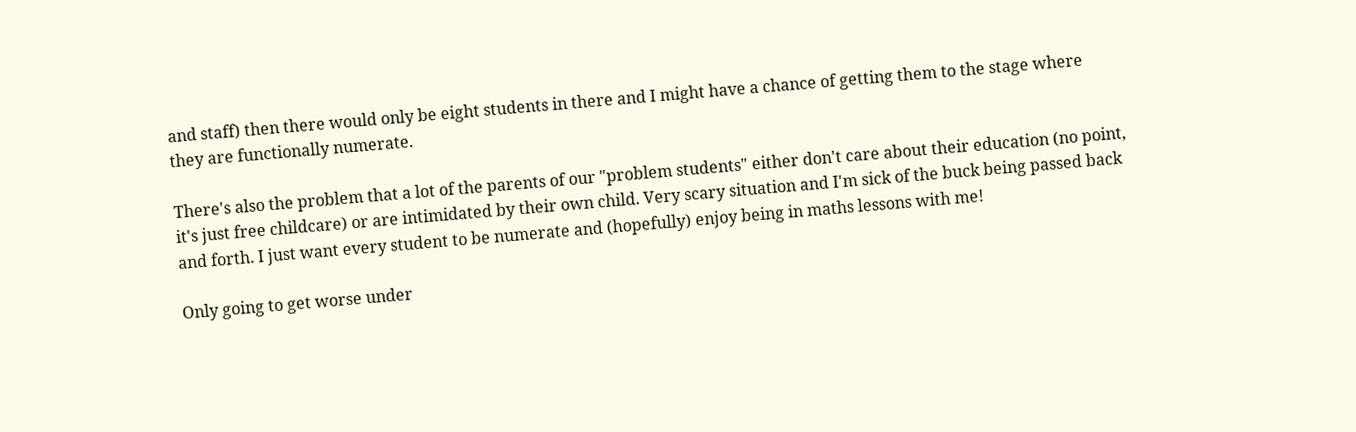and staff) then there would only be eight students in there and I might have a chance of getting them to the stage where they are functionally numerate.

There's also the problem that a lot of the parents of our "problem students" either don't care about their education (no point, it's just free childcare) or are intimidated by their own child. Very scary situation and I'm sick of the buck being passed back and forth. I just want every student to be numerate and (hopefully) enjoy being in maths lessons with me!

Only going to get worse under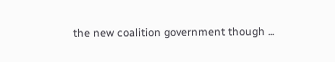the new coalition government though ...